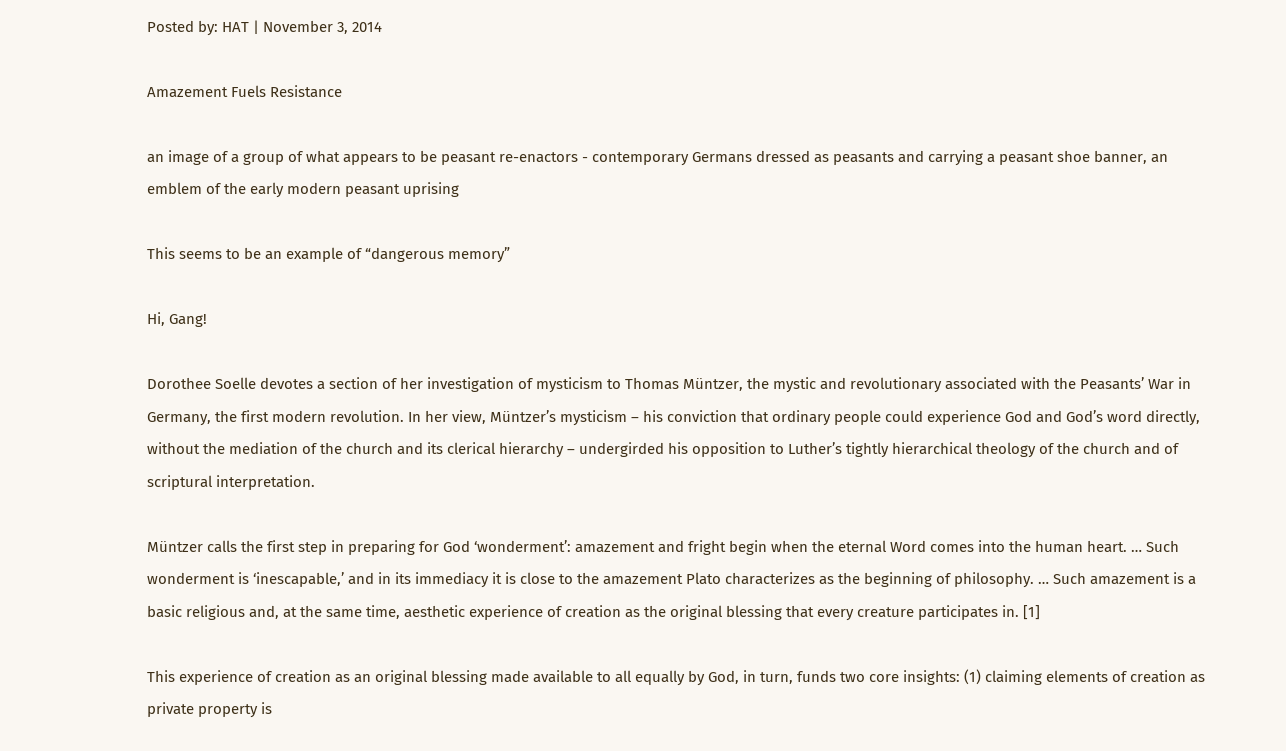Posted by: HAT | November 3, 2014

Amazement Fuels Resistance

an image of a group of what appears to be peasant re-enactors - contemporary Germans dressed as peasants and carrying a peasant shoe banner, an emblem of the early modern peasant uprising

This seems to be an example of “dangerous memory”

Hi, Gang!

Dorothee Soelle devotes a section of her investigation of mysticism to Thomas Müntzer, the mystic and revolutionary associated with the Peasants’ War in Germany, the first modern revolution. In her view, Müntzer’s mysticism – his conviction that ordinary people could experience God and God’s word directly, without the mediation of the church and its clerical hierarchy – undergirded his opposition to Luther’s tightly hierarchical theology of the church and of scriptural interpretation.

Müntzer calls the first step in preparing for God ‘wonderment’: amazement and fright begin when the eternal Word comes into the human heart. … Such wonderment is ‘inescapable,’ and in its immediacy it is close to the amazement Plato characterizes as the beginning of philosophy. … Such amazement is a basic religious and, at the same time, aesthetic experience of creation as the original blessing that every creature participates in. [1]

This experience of creation as an original blessing made available to all equally by God, in turn, funds two core insights: (1) claiming elements of creation as private property is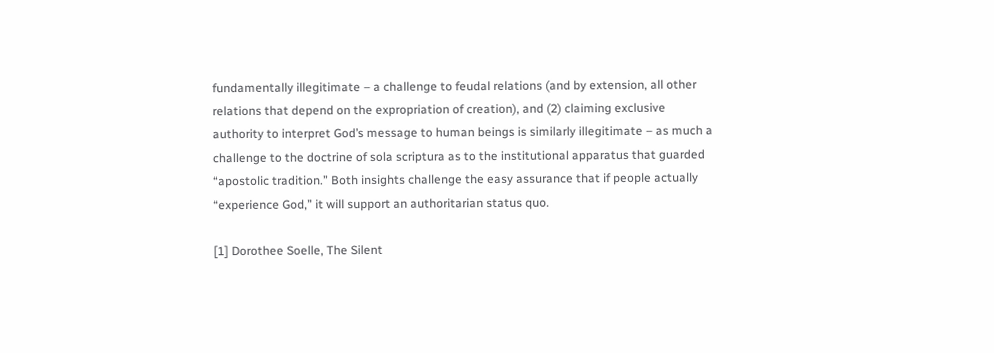fundamentally illegitimate – a challenge to feudal relations (and by extension, all other relations that depend on the expropriation of creation), and (2) claiming exclusive authority to interpret God’s message to human beings is similarly illegitimate – as much a challenge to the doctrine of sola scriptura as to the institutional apparatus that guarded “apostolic tradition.” Both insights challenge the easy assurance that if people actually “experience God,” it will support an authoritarian status quo.

[1] Dorothee Soelle, The Silent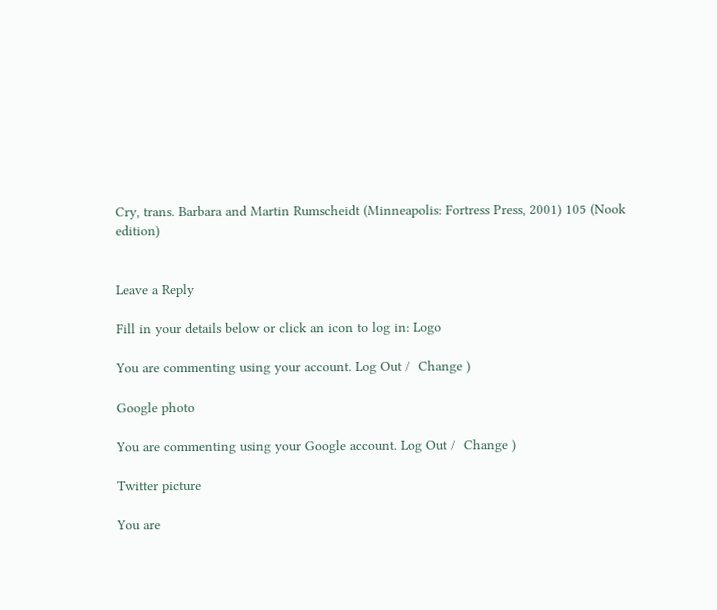Cry, trans. Barbara and Martin Rumscheidt (Minneapolis: Fortress Press, 2001) 105 (Nook edition)


Leave a Reply

Fill in your details below or click an icon to log in: Logo

You are commenting using your account. Log Out /  Change )

Google photo

You are commenting using your Google account. Log Out /  Change )

Twitter picture

You are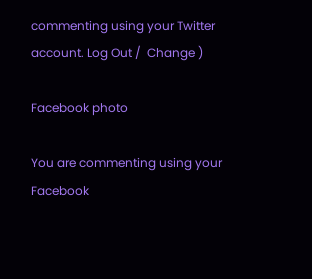commenting using your Twitter account. Log Out /  Change )

Facebook photo

You are commenting using your Facebook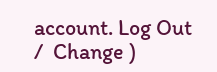account. Log Out /  Change )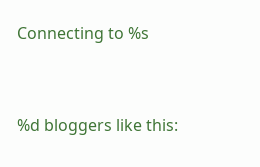Connecting to %s


%d bloggers like this: